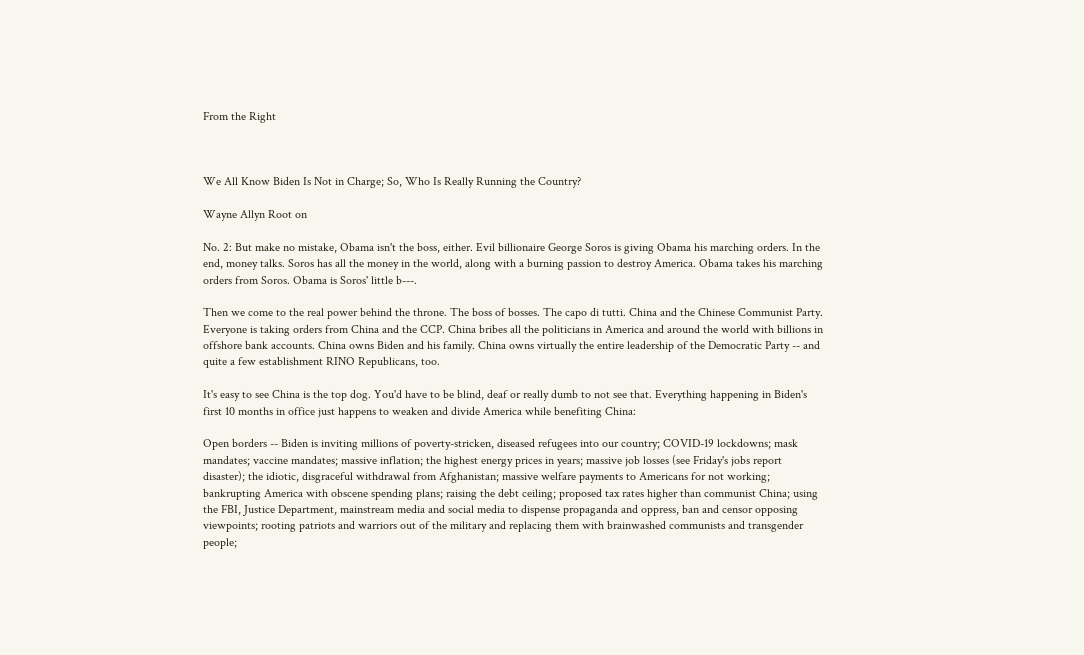From the Right



We All Know Biden Is Not in Charge; So, Who Is Really Running the Country?

Wayne Allyn Root on

No. 2: But make no mistake, Obama isn't the boss, either. Evil billionaire George Soros is giving Obama his marching orders. In the end, money talks. Soros has all the money in the world, along with a burning passion to destroy America. Obama takes his marching orders from Soros. Obama is Soros' little b---.

Then we come to the real power behind the throne. The boss of bosses. The capo di tutti. China and the Chinese Communist Party. Everyone is taking orders from China and the CCP. China bribes all the politicians in America and around the world with billions in offshore bank accounts. China owns Biden and his family. China owns virtually the entire leadership of the Democratic Party -- and quite a few establishment RINO Republicans, too.

It's easy to see China is the top dog. You'd have to be blind, deaf or really dumb to not see that. Everything happening in Biden's first 10 months in office just happens to weaken and divide America while benefiting China:

Open borders -- Biden is inviting millions of poverty-stricken, diseased refugees into our country; COVID-19 lockdowns; mask mandates; vaccine mandates; massive inflation; the highest energy prices in years; massive job losses (see Friday's jobs report disaster); the idiotic, disgraceful withdrawal from Afghanistan; massive welfare payments to Americans for not working; bankrupting America with obscene spending plans; raising the debt ceiling; proposed tax rates higher than communist China; using the FBI, Justice Department, mainstream media and social media to dispense propaganda and oppress, ban and censor opposing viewpoints; rooting patriots and warriors out of the military and replacing them with brainwashed communists and transgender people;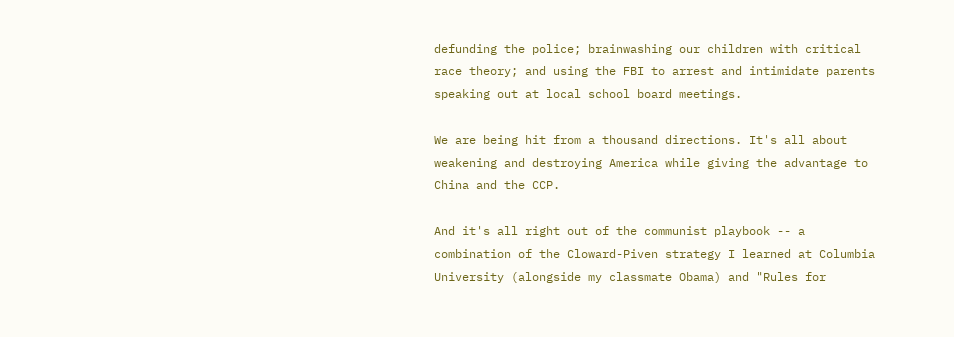defunding the police; brainwashing our children with critical race theory; and using the FBI to arrest and intimidate parents speaking out at local school board meetings.

We are being hit from a thousand directions. It's all about weakening and destroying America while giving the advantage to China and the CCP.

And it's all right out of the communist playbook -- a combination of the Cloward-Piven strategy I learned at Columbia University (alongside my classmate Obama) and "Rules for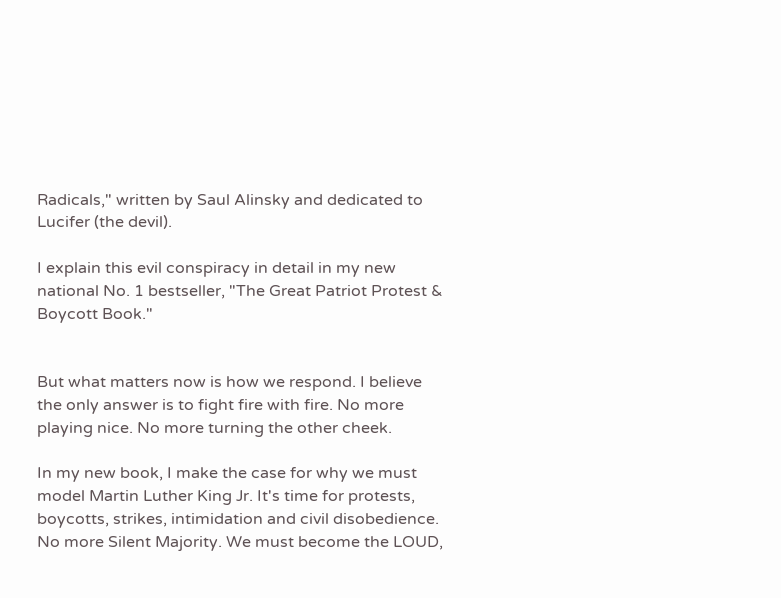Radicals," written by Saul Alinsky and dedicated to Lucifer (the devil).

I explain this evil conspiracy in detail in my new national No. 1 bestseller, "The Great Patriot Protest & Boycott Book."


But what matters now is how we respond. I believe the only answer is to fight fire with fire. No more playing nice. No more turning the other cheek.

In my new book, I make the case for why we must model Martin Luther King Jr. It's time for protests, boycotts, strikes, intimidation and civil disobedience. No more Silent Majority. We must become the LOUD,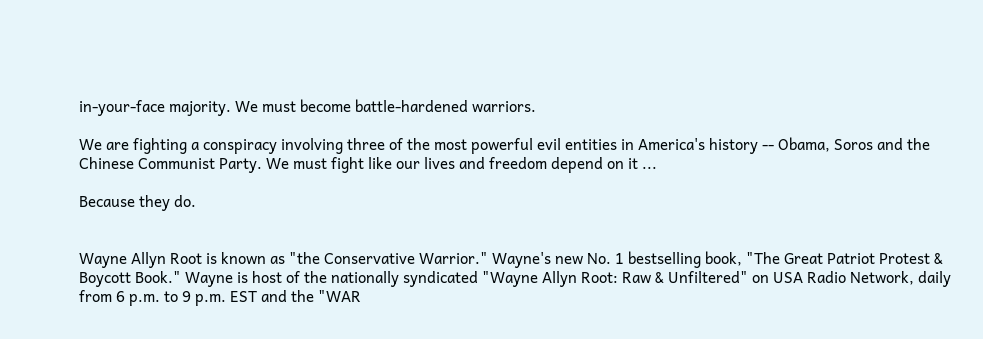in-your-face majority. We must become battle-hardened warriors.

We are fighting a conspiracy involving three of the most powerful evil entities in America's history -- Obama, Soros and the Chinese Communist Party. We must fight like our lives and freedom depend on it ...

Because they do.


Wayne Allyn Root is known as "the Conservative Warrior." Wayne's new No. 1 bestselling book, "The Great Patriot Protest & Boycott Book." Wayne is host of the nationally syndicated "Wayne Allyn Root: Raw & Unfiltered" on USA Radio Network, daily from 6 p.m. to 9 p.m. EST and the "WAR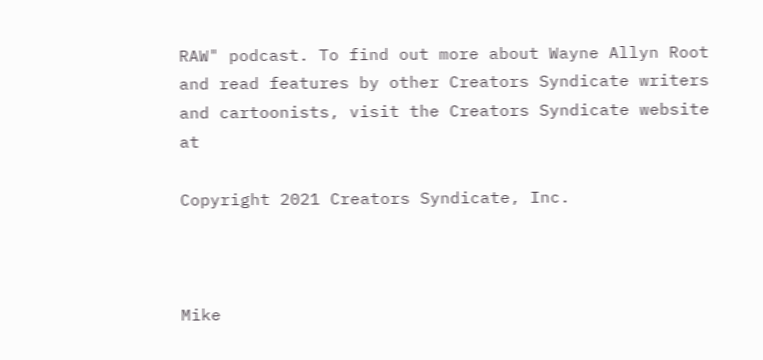RAW" podcast. To find out more about Wayne Allyn Root and read features by other Creators Syndicate writers and cartoonists, visit the Creators Syndicate website at

Copyright 2021 Creators Syndicate, Inc.



Mike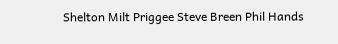Shelton Milt Priggee Steve Breen Phil Hands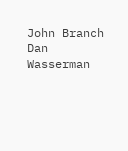John Branch Dan Wasserman